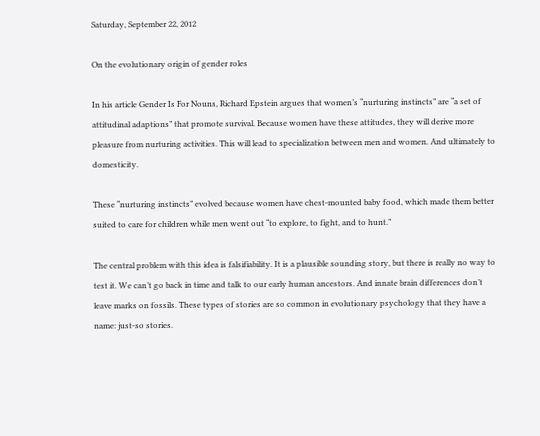Saturday, September 22, 2012

On the evolutionary origin of gender roles

In his article Gender Is For Nouns, Richard Epstein argues that women’s “nurturing instincts” are “a set of attitudinal adaptions” that promote survival. Because women have these attitudes, they will derive more pleasure from nurturing activities. This will lead to specialization between men and women. And ultimately to domesticity.

These “nurturing instincts” evolved because women have chest-mounted baby food, which made them better suited to care for children while men went out “to explore, to fight, and to hunt.”

The central problem with this idea is falsifiability. It is a plausible sounding story, but there is really no way to test it. We can’t go back in time and talk to our early human ancestors. And innate brain differences don’t leave marks on fossils. These types of stories are so common in evolutionary psychology that they have a name: just-so stories.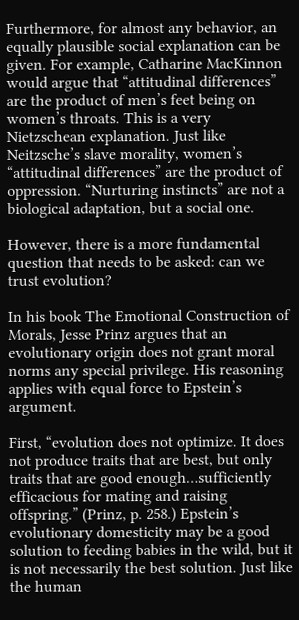Furthermore, for almost any behavior, an equally plausible social explanation can be given. For example, Catharine MacKinnon would argue that “attitudinal differences” are the product of men’s feet being on women’s throats. This is a very Nietzschean explanation. Just like Neitzsche’s slave morality, women’s “attitudinal differences” are the product of oppression. “Nurturing instincts” are not a biological adaptation, but a social one.

However, there is a more fundamental question that needs to be asked: can we trust evolution?

In his book The Emotional Construction of Morals, Jesse Prinz argues that an evolutionary origin does not grant moral norms any special privilege. His reasoning applies with equal force to Epstein’s argument.

First, “evolution does not optimize. It does not produce traits that are best, but only traits that are good enough…sufficiently efficacious for mating and raising offspring.” (Prinz, p. 258.) Epstein’s evolutionary domesticity may be a good solution to feeding babies in the wild, but it is not necessarily the best solution. Just like the human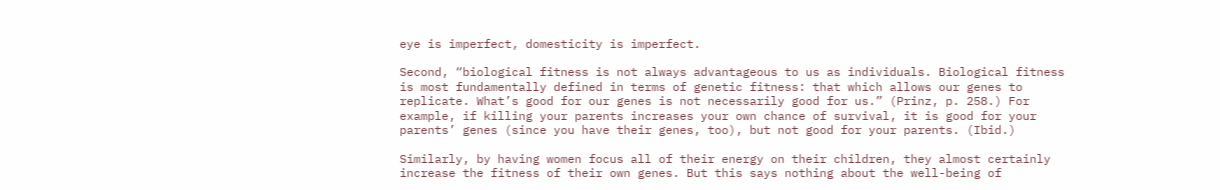eye is imperfect, domesticity is imperfect.

Second, “biological fitness is not always advantageous to us as individuals. Biological fitness is most fundamentally defined in terms of genetic fitness: that which allows our genes to replicate. What’s good for our genes is not necessarily good for us.” (Prinz, p. 258.) For example, if killing your parents increases your own chance of survival, it is good for your parents’ genes (since you have their genes, too), but not good for your parents. (Ibid.)

Similarly, by having women focus all of their energy on their children, they almost certainly increase the fitness of their own genes. But this says nothing about the well-being of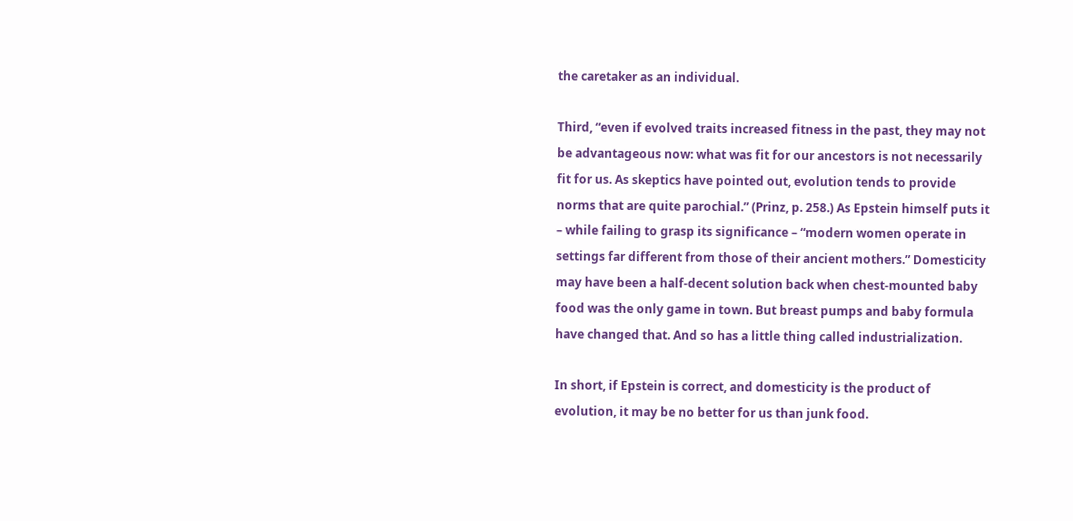the caretaker as an individual.

Third, “even if evolved traits increased fitness in the past, they may not be advantageous now: what was fit for our ancestors is not necessarily fit for us. As skeptics have pointed out, evolution tends to provide norms that are quite parochial.” (Prinz, p. 258.) As Epstein himself puts it – while failing to grasp its significance – “modern women operate in settings far different from those of their ancient mothers.” Domesticity may have been a half-decent solution back when chest-mounted baby food was the only game in town. But breast pumps and baby formula have changed that. And so has a little thing called industrialization.

In short, if Epstein is correct, and domesticity is the product of evolution, it may be no better for us than junk food.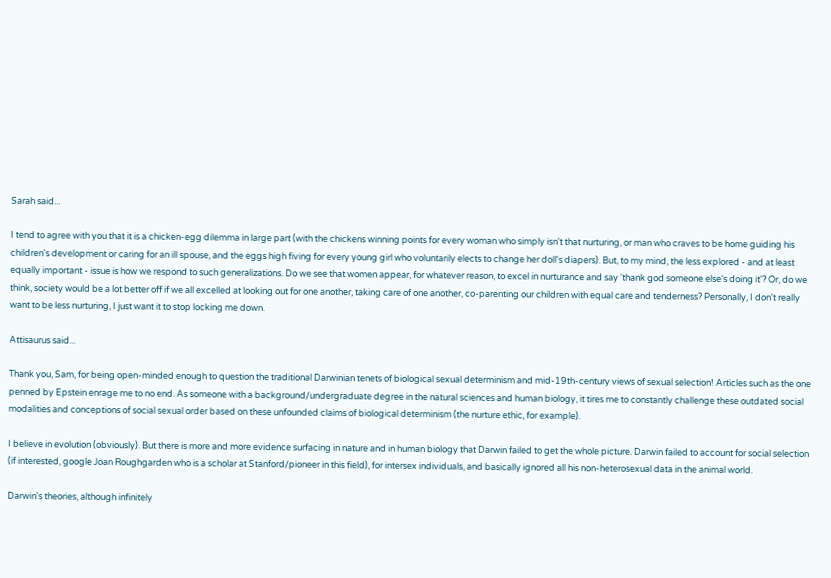Sarah said...

I tend to agree with you that it is a chicken-egg dilemma in large part (with the chickens winning points for every woman who simply isn't that nurturing, or man who craves to be home guiding his children's development or caring for an ill spouse, and the eggs high fiving for every young girl who voluntarily elects to change her doll's diapers). But, to my mind, the less explored - and at least equally important - issue is how we respond to such generalizations. Do we see that women appear, for whatever reason, to excel in nurturance and say 'thank god someone else's doing it'? Or, do we think, society would be a lot better off if we all excelled at looking out for one another, taking care of one another, co-parenting our children with equal care and tenderness? Personally, I don't really want to be less nurturing, I just want it to stop locking me down.

Attisaurus said...

Thank you, Sam, for being open-minded enough to question the traditional Darwinian tenets of biological sexual determinism and mid-19th-century views of sexual selection! Articles such as the one penned by Epstein enrage me to no end. As someone with a background/undergraduate degree in the natural sciences and human biology, it tires me to constantly challenge these outdated social modalities and conceptions of social sexual order based on these unfounded claims of biological determinism (the nurture ethic, for example).

I believe in evolution (obviously). But there is more and more evidence surfacing in nature and in human biology that Darwin failed to get the whole picture. Darwin failed to account for social selection (if interested, google Joan Roughgarden who is a scholar at Stanford/pioneer in this field), for intersex individuals, and basically ignored all his non-heterosexual data in the animal world.

Darwin's theories, although infinitely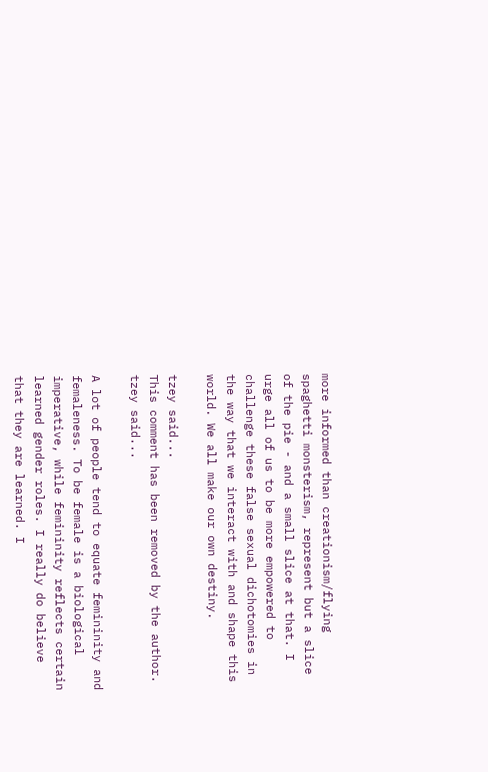more informed than creationism/flying spaghetti monsterism, represent but a slice of the pie - and a small slice at that. I urge all of us to be more empowered to challenge these false sexual dichotomies in the way that we interact with and shape this world. We all make our own destiny.

tzey said...
This comment has been removed by the author.
tzey said...

A lot of people tend to equate femininity and femaleness. To be female is a biological imperative, while femininity reflects certain learned gender roles. I really do believe that they are learned. I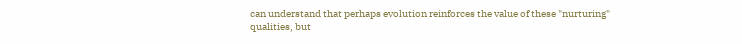can understand that perhaps evolution reinforces the value of these "nurturing" qualities, but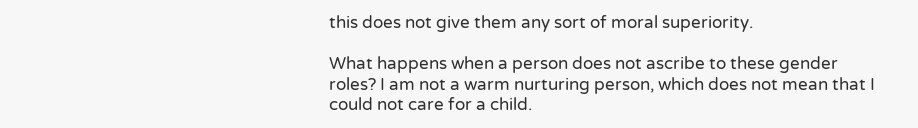this does not give them any sort of moral superiority.

What happens when a person does not ascribe to these gender roles? I am not a warm nurturing person, which does not mean that I could not care for a child.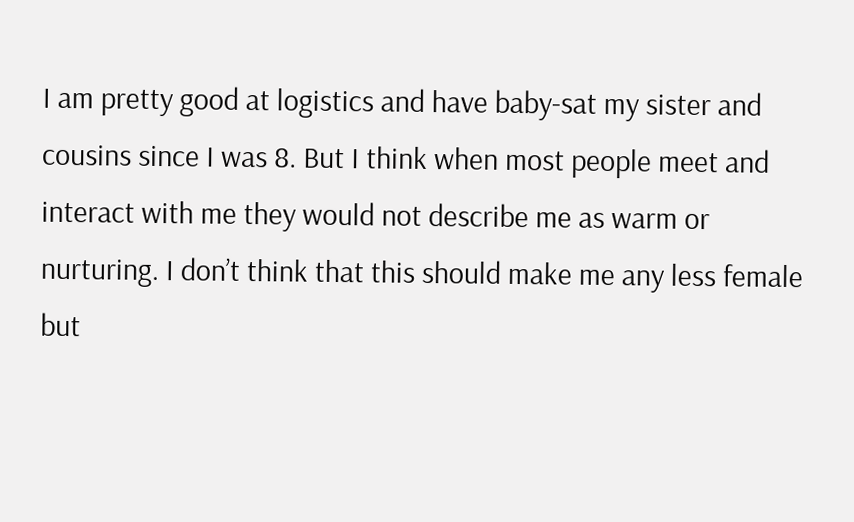I am pretty good at logistics and have baby-sat my sister and cousins since I was 8. But I think when most people meet and interact with me they would not describe me as warm or nurturing. I don’t think that this should make me any less female but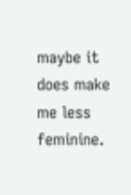maybe it does make me less feminine.